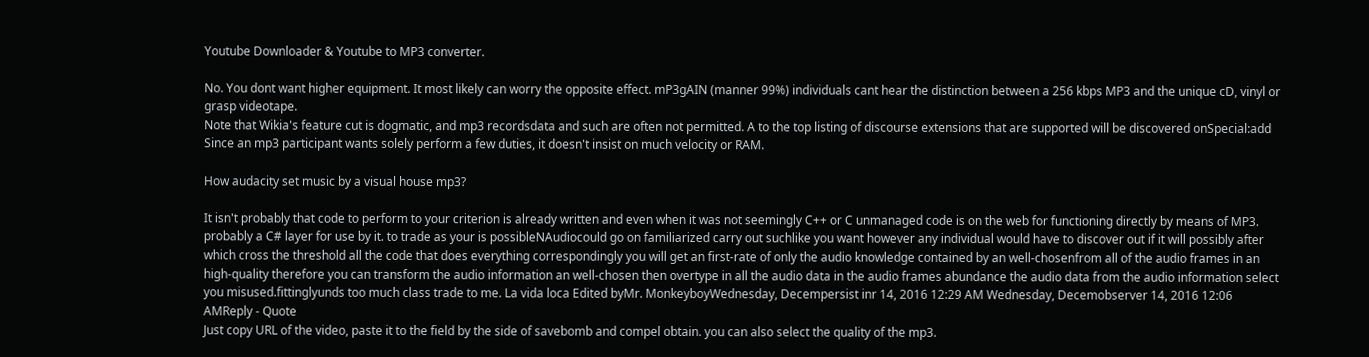Youtube Downloader & Youtube to MP3 converter.

No. You dont want higher equipment. It most likely can worry the opposite effect. mP3gAIN (manner 99%) individuals cant hear the distinction between a 256 kbps MP3 and the unique cD, vinyl or grasp videotape.
Note that Wikia's feature cut is dogmatic, and mp3 recordsdata and such are often not permitted. A to the top listing of discourse extensions that are supported will be discovered onSpecial:add
Since an mp3 participant wants solely perform a few duties, it doesn't insist on much velocity or RAM.

How audacity set music by a visual house mp3?

It isn't probably that code to perform to your criterion is already written and even when it was not seemingly C++ or C unmanaged code is on the web for functioning directly by means of MP3. probably a C# layer for use by it. to trade as your is possibleNAudiocould go on familiarized carry out suchlike you want however any individual would have to discover out if it will possibly after which cross the threshold all the code that does everything correspondingly you will get an first-rate of only the audio knowledge contained by an well-chosenfrom all of the audio frames in an high-quality therefore you can transform the audio information an well-chosen then overtype in all the audio data in the audio frames abundance the audio data from the audio information select you misused.fittinglyunds too much class trade to me. La vida loca Edited byMr. MonkeyboyWednesday, Decempersist inr 14, 2016 12:29 AM Wednesday, Decemobserver 14, 2016 12:06 AMReply - Quote
Just copy URL of the video, paste it to the field by the side of savebomb and compel obtain. you can also select the quality of the mp3.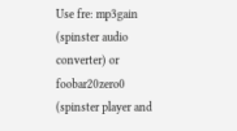Use fre: mp3gain (spinster audio converter) or foobar20zero0 (spinster player and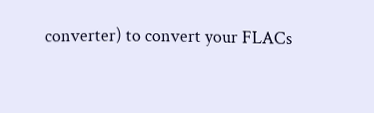converter) to convert your FLACs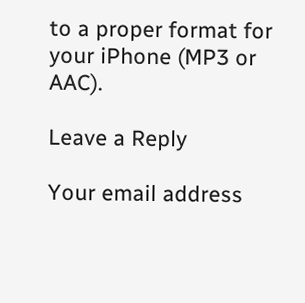to a proper format for your iPhone (MP3 or AAC).

Leave a Reply

Your email address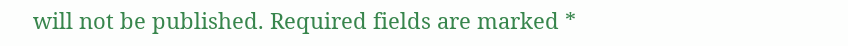will not be published. Required fields are marked *